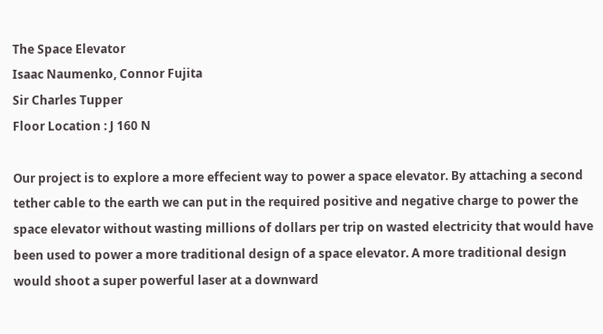The Space Elevator
Isaac Naumenko, Connor Fujita
Sir Charles Tupper
Floor Location : J 160 N

Our project is to explore a more effecient way to power a space elevator. By attaching a second tether cable to the earth we can put in the required positive and negative charge to power the space elevator without wasting millions of dollars per trip on wasted electricity that would have been used to power a more traditional design of a space elevator. A more traditional design would shoot a super powerful laser at a downward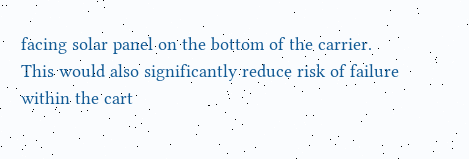facing solar panel on the bottom of the carrier. This would also significantly reduce risk of failure within the cart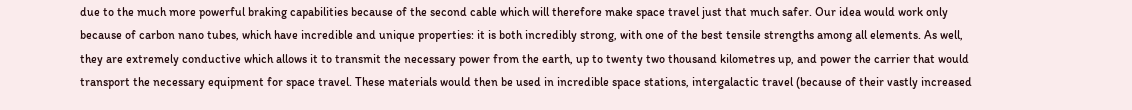due to the much more powerful braking capabilities because of the second cable which will therefore make space travel just that much safer. Our idea would work only because of carbon nano tubes, which have incredible and unique properties: it is both incredibly strong, with one of the best tensile strengths among all elements. As well, they are extremely conductive which allows it to transmit the necessary power from the earth, up to twenty two thousand kilometres up, and power the carrier that would transport the necessary equipment for space travel. These materials would then be used in incredible space stations, intergalactic travel (because of their vastly increased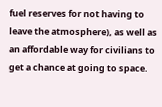fuel reserves for not having to leave the atmosphere), as well as an affordable way for civilians to get a chance at going to space.